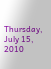Thursday, July 15, 2010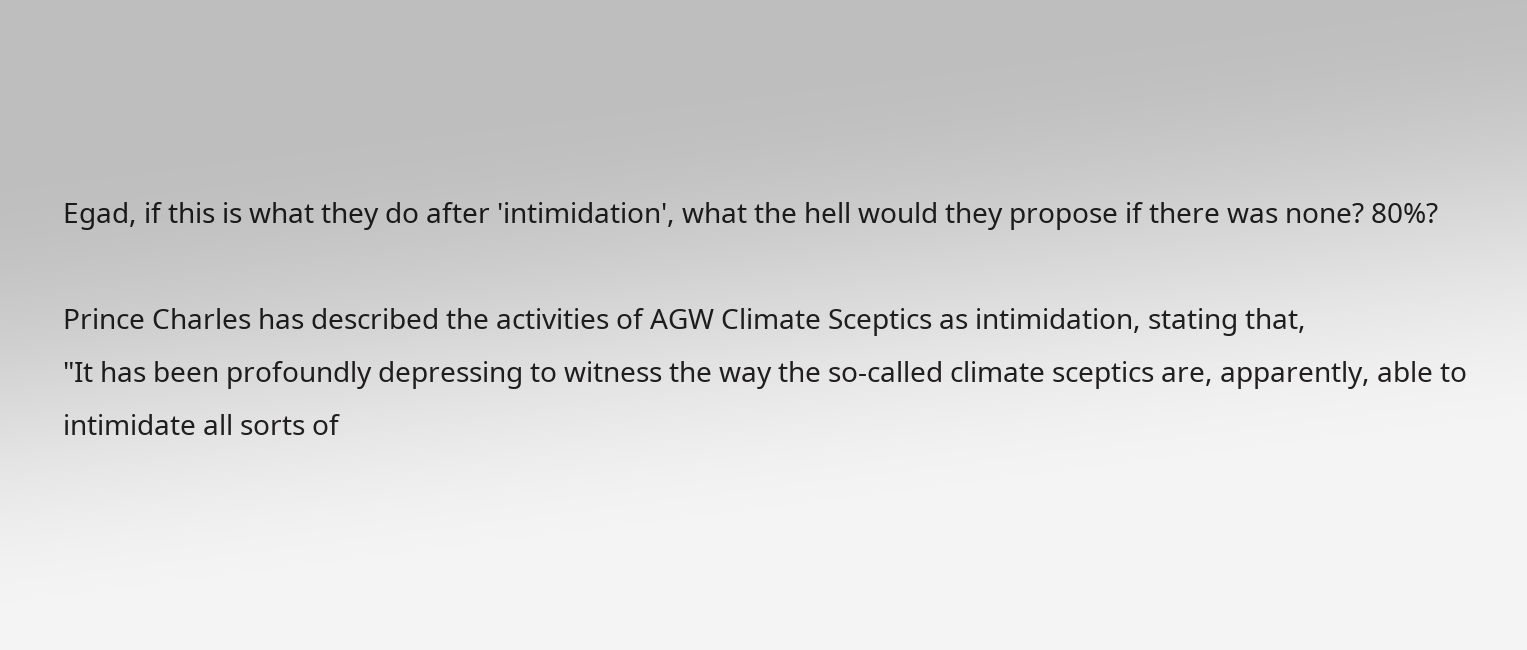Egad, if this is what they do after 'intimidation', what the hell would they propose if there was none? 80%?

Prince Charles has described the activities of AGW Climate Sceptics as intimidation, stating that,
"It has been profoundly depressing to witness the way the so-called climate sceptics are, apparently, able to intimidate all sorts of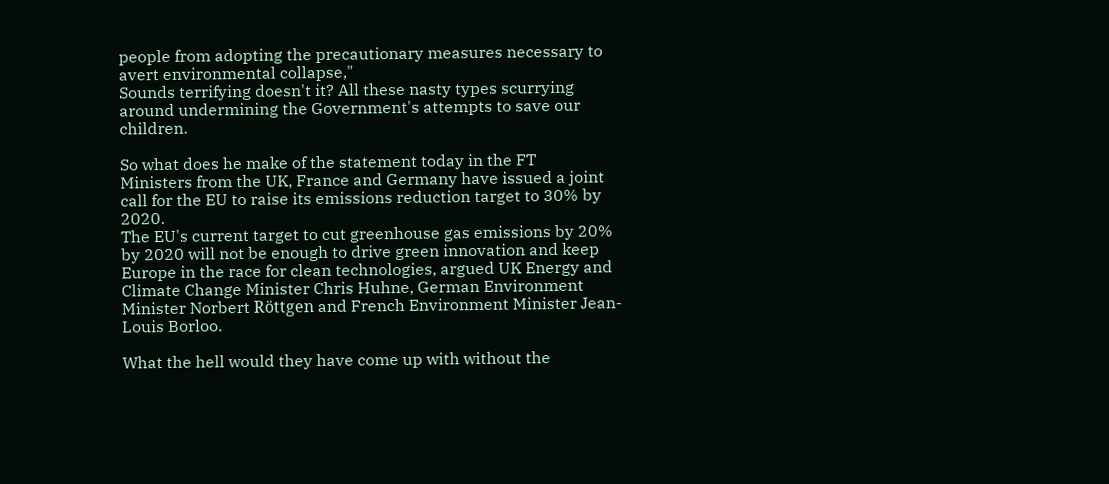people from adopting the precautionary measures necessary to avert environmental collapse,"
Sounds terrifying doesn't it? All these nasty types scurrying around undermining the Government's attempts to save our children.

So what does he make of the statement today in the FT
Ministers from the UK, France and Germany have issued a joint call for the EU to raise its emissions reduction target to 30% by 2020.
The EU's current target to cut greenhouse gas emissions by 20% by 2020 will not be enough to drive green innovation and keep Europe in the race for clean technologies, argued UK Energy and Climate Change Minister Chris Huhne, German Environment Minister Norbert Röttgen and French Environment Minister Jean-Louis Borloo.

What the hell would they have come up with without the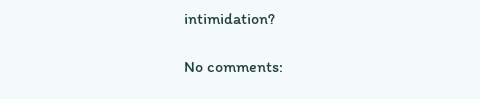intimidation?

No comments: